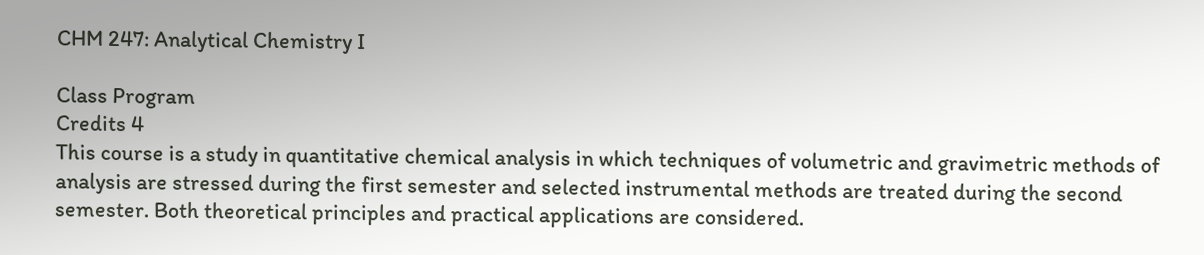CHM 247: Analytical Chemistry I

Class Program
Credits 4
This course is a study in quantitative chemical analysis in which techniques of volumetric and gravimetric methods of analysis are stressed during the first semester and selected instrumental methods are treated during the second semester. Both theoretical principles and practical applications are considered.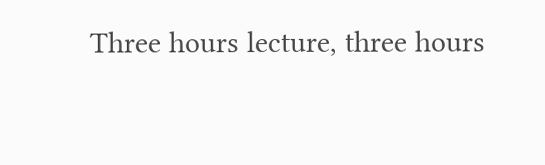Three hours lecture, three hours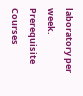laboratory per week.
Prerequisite Courses